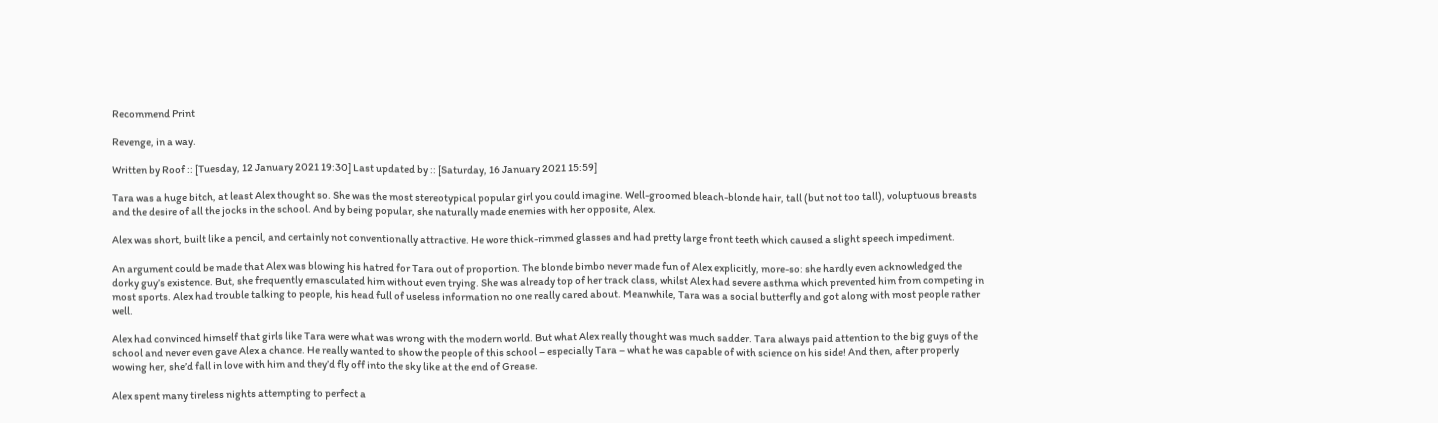Recommend Print

Revenge, in a way.

Written by Roof :: [Tuesday, 12 January 2021 19:30] Last updated by :: [Saturday, 16 January 2021 15:59]

Tara was a huge bitch, at least Alex thought so. She was the most stereotypical popular girl you could imagine. Well-groomed bleach-blonde hair, tall (but not too tall), voluptuous breasts and the desire of all the jocks in the school. And by being popular, she naturally made enemies with her opposite, Alex.

Alex was short, built like a pencil, and certainly not conventionally attractive. He wore thick-rimmed glasses and had pretty large front teeth which caused a slight speech impediment.

An argument could be made that Alex was blowing his hatred for Tara out of proportion. The blonde bimbo never made fun of Alex explicitly, more-so: she hardly even acknowledged the dorky guy’s existence. But, she frequently emasculated him without even trying. She was already top of her track class, whilst Alex had severe asthma which prevented him from competing in most sports. Alex had trouble talking to people, his head full of useless information no one really cared about. Meanwhile, Tara was a social butterfly and got along with most people rather well.

Alex had convinced himself that girls like Tara were what was wrong with the modern world. But what Alex really thought was much sadder. Tara always paid attention to the big guys of the school and never even gave Alex a chance. He really wanted to show the people of this school – especially Tara – what he was capable of with science on his side! And then, after properly wowing her, she’d fall in love with him and they’d fly off into the sky like at the end of Grease.

Alex spent many tireless nights attempting to perfect a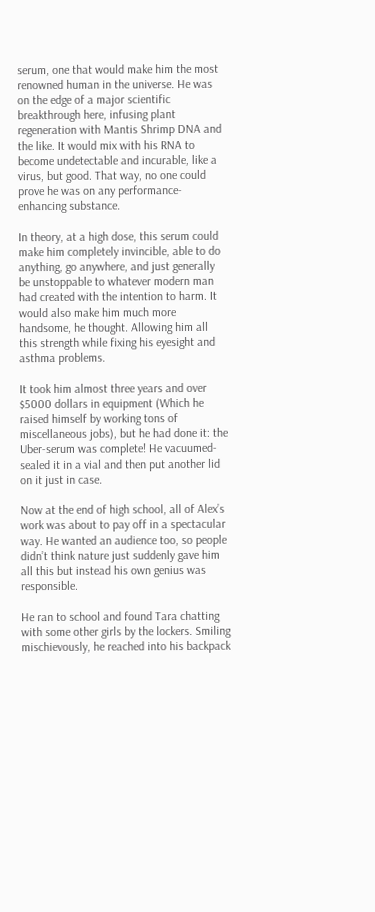serum, one that would make him the most renowned human in the universe. He was on the edge of a major scientific breakthrough here, infusing plant regeneration with Mantis Shrimp DNA and the like. It would mix with his RNA to become undetectable and incurable, like a virus, but good. That way, no one could prove he was on any performance-enhancing substance.

In theory, at a high dose, this serum could make him completely invincible, able to do anything, go anywhere, and just generally be unstoppable to whatever modern man had created with the intention to harm. It would also make him much more handsome, he thought. Allowing him all this strength while fixing his eyesight and asthma problems.

It took him almost three years and over $5000 dollars in equipment (Which he raised himself by working tons of miscellaneous jobs), but he had done it: the Uber-serum was complete! He vacuumed-sealed it in a vial and then put another lid on it just in case.

Now at the end of high school, all of Alex’s work was about to pay off in a spectacular way. He wanted an audience too, so people didn’t think nature just suddenly gave him all this but instead his own genius was responsible.

He ran to school and found Tara chatting with some other girls by the lockers. Smiling mischievously, he reached into his backpack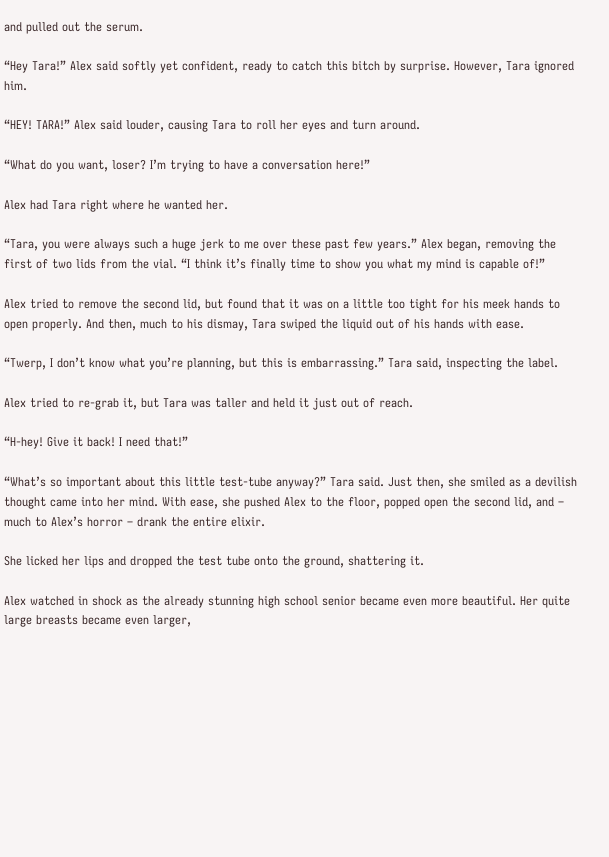and pulled out the serum.

“Hey Tara!” Alex said softly yet confident, ready to catch this bitch by surprise. However, Tara ignored him.

“HEY! TARA!” Alex said louder, causing Tara to roll her eyes and turn around.

“What do you want, loser? I’m trying to have a conversation here!”

Alex had Tara right where he wanted her.

“Tara, you were always such a huge jerk to me over these past few years.” Alex began, removing the first of two lids from the vial. “I think it’s finally time to show you what my mind is capable of!”

Alex tried to remove the second lid, but found that it was on a little too tight for his meek hands to open properly. And then, much to his dismay, Tara swiped the liquid out of his hands with ease.

“Twerp, I don’t know what you’re planning, but this is embarrassing.” Tara said, inspecting the label.

Alex tried to re-grab it, but Tara was taller and held it just out of reach.

“H-hey! Give it back! I need that!”

“What’s so important about this little test-tube anyway?” Tara said. Just then, she smiled as a devilish thought came into her mind. With ease, she pushed Alex to the floor, popped open the second lid, and – much to Alex’s horror – drank the entire elixir.

She licked her lips and dropped the test tube onto the ground, shattering it.

Alex watched in shock as the already stunning high school senior became even more beautiful. Her quite large breasts became even larger,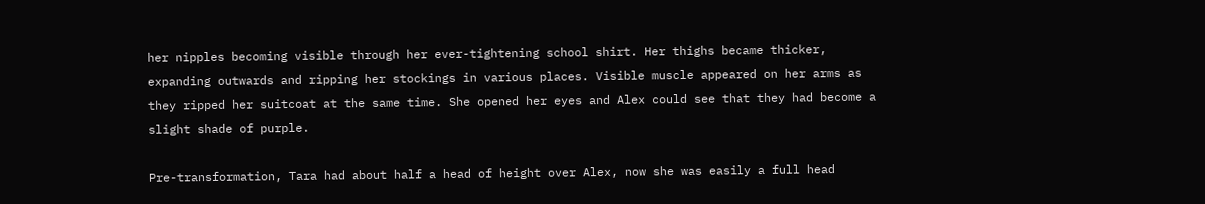her nipples becoming visible through her ever-tightening school shirt. Her thighs became thicker, expanding outwards and ripping her stockings in various places. Visible muscle appeared on her arms as they ripped her suitcoat at the same time. She opened her eyes and Alex could see that they had become a slight shade of purple.

Pre-transformation, Tara had about half a head of height over Alex, now she was easily a full head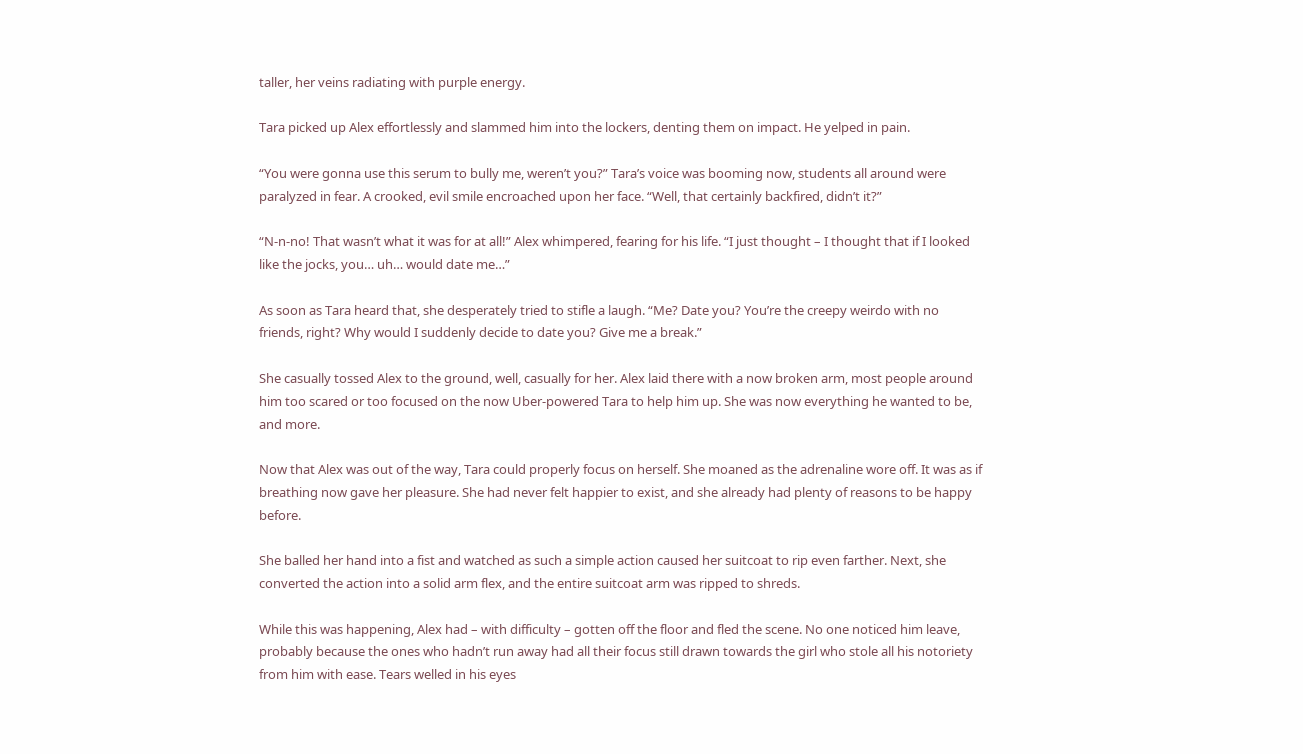taller, her veins radiating with purple energy.

Tara picked up Alex effortlessly and slammed him into the lockers, denting them on impact. He yelped in pain.

“You were gonna use this serum to bully me, weren’t you?” Tara’s voice was booming now, students all around were paralyzed in fear. A crooked, evil smile encroached upon her face. “Well, that certainly backfired, didn’t it?”

“N-n-no! That wasn’t what it was for at all!” Alex whimpered, fearing for his life. “I just thought – I thought that if I looked like the jocks, you… uh… would date me…”

As soon as Tara heard that, she desperately tried to stifle a laugh. “Me? Date you? You’re the creepy weirdo with no friends, right? Why would I suddenly decide to date you? Give me a break.”

She casually tossed Alex to the ground, well, casually for her. Alex laid there with a now broken arm, most people around him too scared or too focused on the now Uber-powered Tara to help him up. She was now everything he wanted to be, and more.

Now that Alex was out of the way, Tara could properly focus on herself. She moaned as the adrenaline wore off. It was as if breathing now gave her pleasure. She had never felt happier to exist, and she already had plenty of reasons to be happy before.

She balled her hand into a fist and watched as such a simple action caused her suitcoat to rip even farther. Next, she converted the action into a solid arm flex, and the entire suitcoat arm was ripped to shreds.

While this was happening, Alex had – with difficulty – gotten off the floor and fled the scene. No one noticed him leave, probably because the ones who hadn’t run away had all their focus still drawn towards the girl who stole all his notoriety from him with ease. Tears welled in his eyes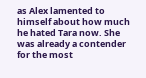as Alex lamented to himself about how much he hated Tara now. She was already a contender for the most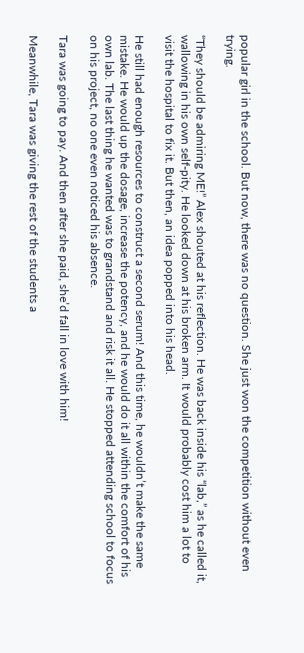popular girl in the school. But now, there was no question. She just won the competition without even trying.

“They should be admiring ME!” Alex shouted at his reflection. He was back inside his “lab,” as he called it, wallowing in his own self-pity. He looked down at his broken arm. It would probably cost him a lot to visit the hospital to fix it. But then, an idea popped into his head.

He still had enough resources to construct a second serum! And this time, he wouldn’t make the same mistake. He would up the dosage, increase the potency, and he would do it all within the comfort of his own lab. The last thing he wanted was to grandstand and risk it all. He stopped attending school to focus on his project, no one even noticed his absence.

Tara was going to pay. And then after she paid, she’d fall in love with him!

Meanwhile, Tara was giving the rest of the students a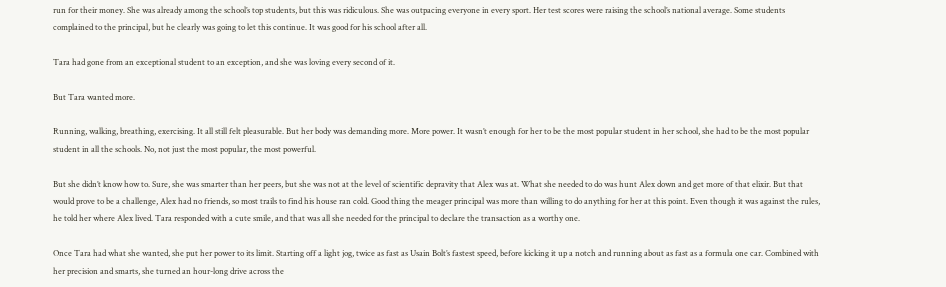run for their money. She was already among the school’s top students, but this was ridiculous. She was outpacing everyone in every sport. Her test scores were raising the school’s national average. Some students complained to the principal, but he clearly was going to let this continue. It was good for his school after all.

Tara had gone from an exceptional student to an exception, and she was loving every second of it.

But Tara wanted more.

Running, walking, breathing, exercising. It all still felt pleasurable. But her body was demanding more. More power. It wasn’t enough for her to be the most popular student in her school, she had to be the most popular student in all the schools. No, not just the most popular, the most powerful.

But she didn’t know how to. Sure, she was smarter than her peers, but she was not at the level of scientific depravity that Alex was at. What she needed to do was hunt Alex down and get more of that elixir. But that would prove to be a challenge, Alex had no friends, so most trails to find his house ran cold. Good thing the meager principal was more than willing to do anything for her at this point. Even though it was against the rules, he told her where Alex lived. Tara responded with a cute smile, and that was all she needed for the principal to declare the transaction as a worthy one.

Once Tara had what she wanted, she put her power to its limit. Starting off a light jog, twice as fast as Usain Bolt’s fastest speed, before kicking it up a notch and running about as fast as a formula one car. Combined with her precision and smarts, she turned an hour-long drive across the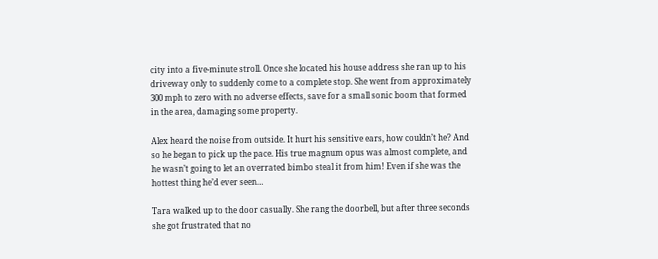city into a five-minute stroll. Once she located his house address she ran up to his driveway only to suddenly come to a complete stop. She went from approximately 300 mph to zero with no adverse effects, save for a small sonic boom that formed in the area, damaging some property.

Alex heard the noise from outside. It hurt his sensitive ears, how couldn’t he? And so he began to pick up the pace. His true magnum opus was almost complete, and he wasn’t going to let an overrated bimbo steal it from him! Even if she was the hottest thing he’d ever seen…

Tara walked up to the door casually. She rang the doorbell, but after three seconds she got frustrated that no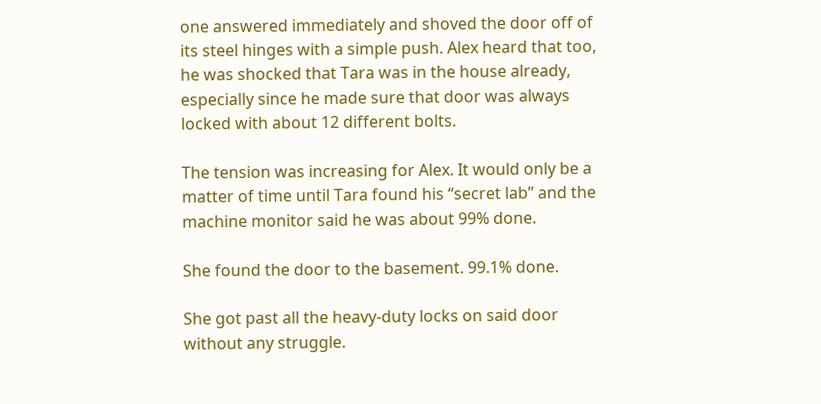one answered immediately and shoved the door off of its steel hinges with a simple push. Alex heard that too, he was shocked that Tara was in the house already, especially since he made sure that door was always locked with about 12 different bolts.

The tension was increasing for Alex. It would only be a matter of time until Tara found his “secret lab” and the machine monitor said he was about 99% done.

She found the door to the basement. 99.1% done.

She got past all the heavy-duty locks on said door without any struggle.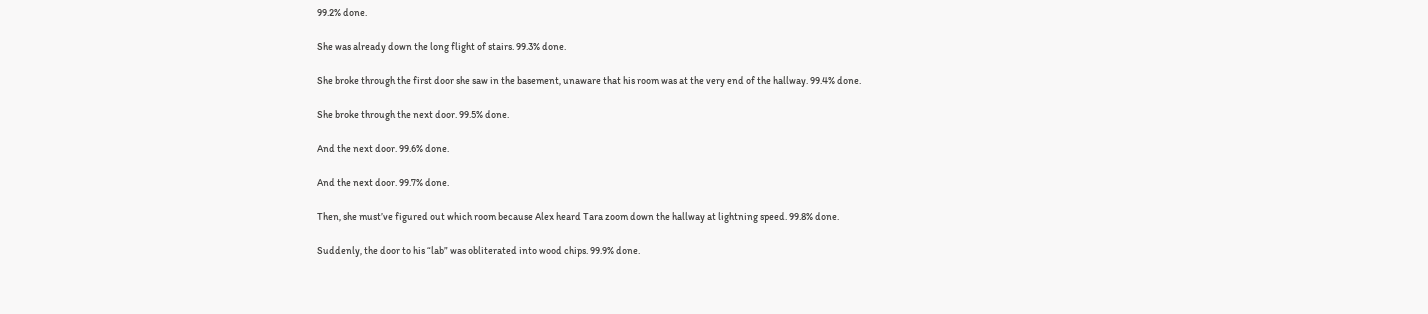99.2% done.

She was already down the long flight of stairs. 99.3% done.

She broke through the first door she saw in the basement, unaware that his room was at the very end of the hallway. 99.4% done.

She broke through the next door. 99.5% done.

And the next door. 99.6% done.

And the next door. 99.7% done.

Then, she must’ve figured out which room because Alex heard Tara zoom down the hallway at lightning speed. 99.8% done.

Suddenly, the door to his “lab” was obliterated into wood chips. 99.9% done.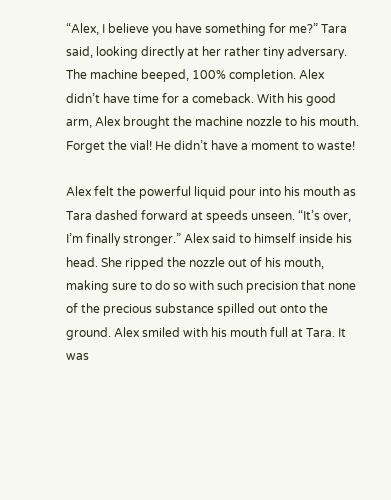“Alex, I believe you have something for me?” Tara said, looking directly at her rather tiny adversary. The machine beeped, 100% completion. Alex didn’t have time for a comeback. With his good arm, Alex brought the machine nozzle to his mouth. Forget the vial! He didn’t have a moment to waste!

Alex felt the powerful liquid pour into his mouth as Tara dashed forward at speeds unseen. “It’s over, I’m finally stronger.” Alex said to himself inside his head. She ripped the nozzle out of his mouth, making sure to do so with such precision that none of the precious substance spilled out onto the ground. Alex smiled with his mouth full at Tara. It was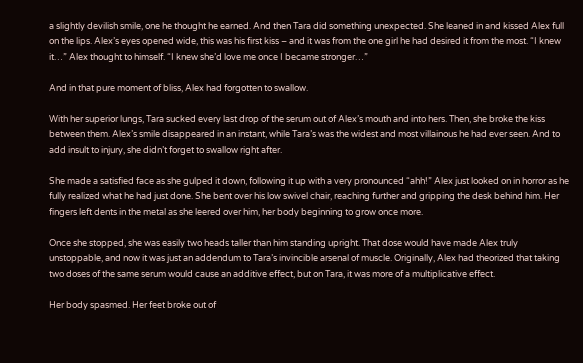a slightly devilish smile, one he thought he earned. And then Tara did something unexpected. She leaned in and kissed Alex full on the lips. Alex’s eyes opened wide, this was his first kiss – and it was from the one girl he had desired it from the most. “I knew it…” Alex thought to himself. “I knew she’d love me once I became stronger…”

And in that pure moment of bliss, Alex had forgotten to swallow.

With her superior lungs, Tara sucked every last drop of the serum out of Alex’s mouth and into hers. Then, she broke the kiss between them. Alex’s smile disappeared in an instant, while Tara’s was the widest and most villainous he had ever seen. And to add insult to injury, she didn’t forget to swallow right after.

She made a satisfied face as she gulped it down, following it up with a very pronounced “ahh!” Alex just looked on in horror as he fully realized what he had just done. She bent over his low swivel chair, reaching further and gripping the desk behind him. Her fingers left dents in the metal as she leered over him, her body beginning to grow once more.

Once she stopped, she was easily two heads taller than him standing upright. That dose would have made Alex truly unstoppable, and now it was just an addendum to Tara’s invincible arsenal of muscle. Originally, Alex had theorized that taking two doses of the same serum would cause an additive effect, but on Tara, it was more of a multiplicative effect.

Her body spasmed. Her feet broke out of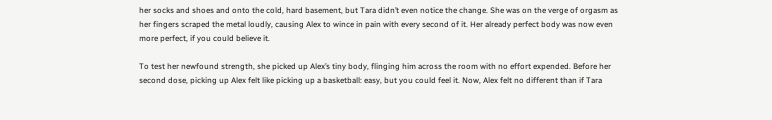her socks and shoes and onto the cold, hard basement, but Tara didn’t even notice the change. She was on the verge of orgasm as her fingers scraped the metal loudly, causing Alex to wince in pain with every second of it. Her already perfect body was now even more perfect, if you could believe it.

To test her newfound strength, she picked up Alex’s tiny body, flinging him across the room with no effort expended. Before her second dose, picking up Alex felt like picking up a basketball: easy, but you could feel it. Now, Alex felt no different than if Tara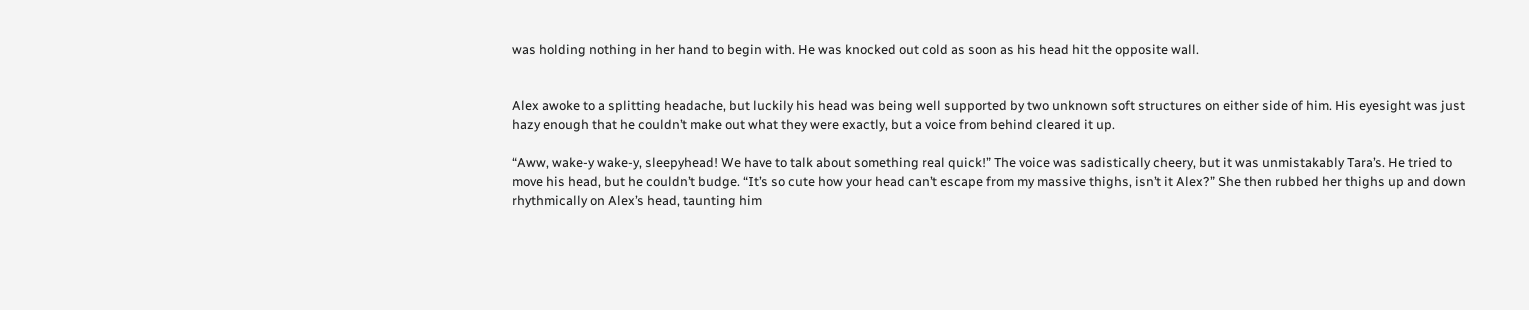was holding nothing in her hand to begin with. He was knocked out cold as soon as his head hit the opposite wall.


Alex awoke to a splitting headache, but luckily his head was being well supported by two unknown soft structures on either side of him. His eyesight was just hazy enough that he couldn’t make out what they were exactly, but a voice from behind cleared it up.

“Aww, wake-y wake-y, sleepyhead! We have to talk about something real quick!” The voice was sadistically cheery, but it was unmistakably Tara’s. He tried to move his head, but he couldn’t budge. “It’s so cute how your head can’t escape from my massive thighs, isn’t it Alex?” She then rubbed her thighs up and down rhythmically on Alex’s head, taunting him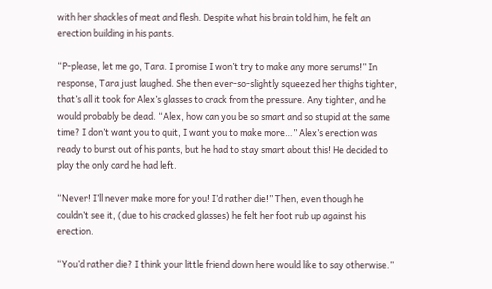with her shackles of meat and flesh. Despite what his brain told him, he felt an erection building in his pants.

“P-please, let me go, Tara. I promise I won’t try to make any more serums!” In response, Tara just laughed. She then ever-so-slightly squeezed her thighs tighter, that’s all it took for Alex’s glasses to crack from the pressure. Any tighter, and he would probably be dead. “Alex, how can you be so smart and so stupid at the same time? I don’t want you to quit, I want you to make more…” Alex’s erection was ready to burst out of his pants, but he had to stay smart about this! He decided to play the only card he had left.

“Never! I’ll never make more for you! I’d rather die!” Then, even though he couldn’t see it, (due to his cracked glasses) he felt her foot rub up against his erection.

“You’d rather die? I think your little friend down here would like to say otherwise.”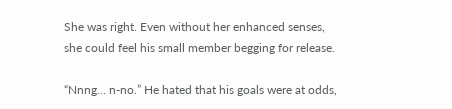She was right. Even without her enhanced senses, she could feel his small member begging for release.

“Nnng… n-no.” He hated that his goals were at odds,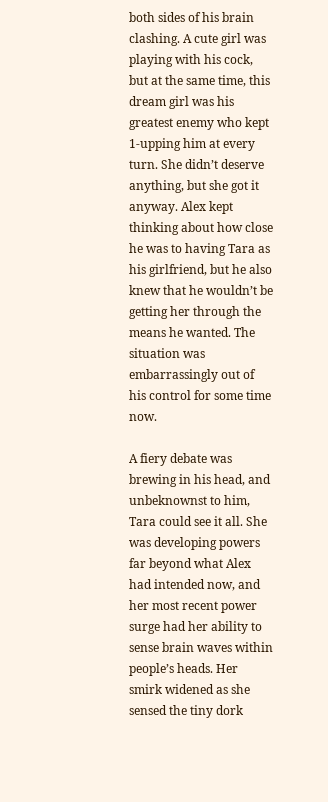both sides of his brain clashing. A cute girl was playing with his cock, but at the same time, this dream girl was his greatest enemy who kept 1-upping him at every turn. She didn’t deserve anything, but she got it anyway. Alex kept thinking about how close he was to having Tara as his girlfriend, but he also knew that he wouldn’t be getting her through the means he wanted. The situation was embarrassingly out of his control for some time now.

A fiery debate was brewing in his head, and unbeknownst to him, Tara could see it all. She was developing powers far beyond what Alex had intended now, and her most recent power surge had her ability to sense brain waves within people’s heads. Her smirk widened as she sensed the tiny dork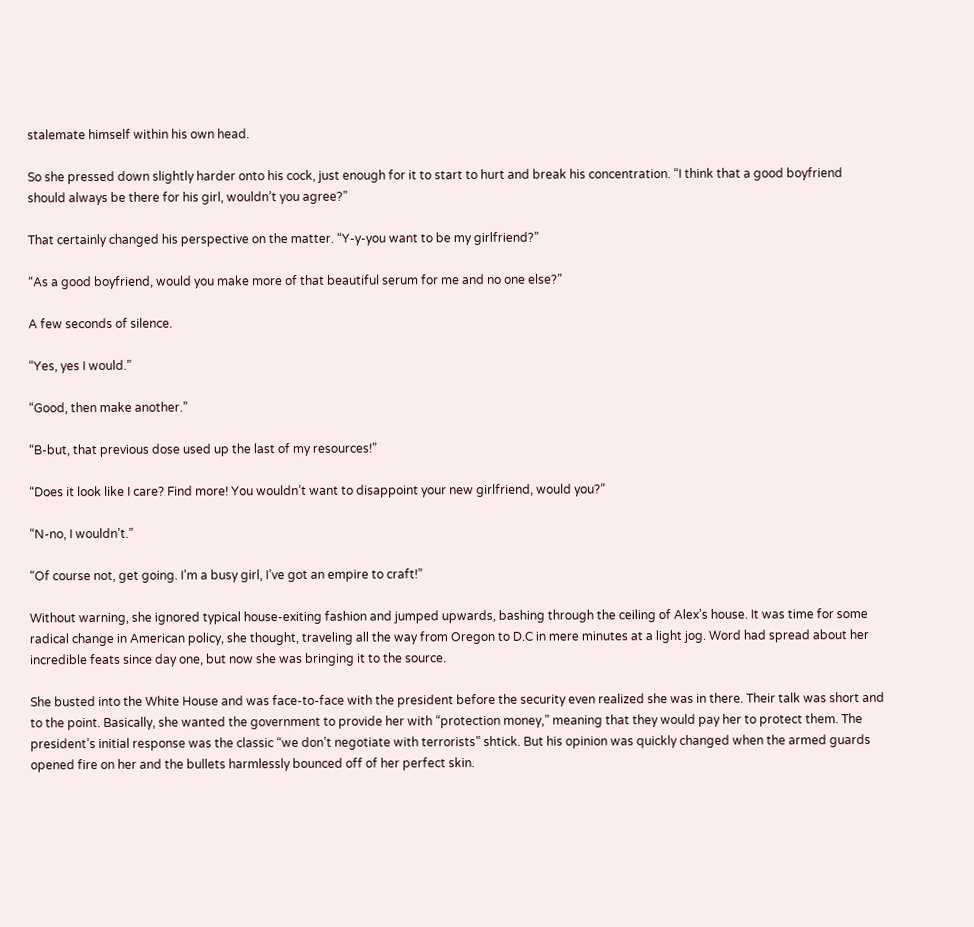stalemate himself within his own head.

So she pressed down slightly harder onto his cock, just enough for it to start to hurt and break his concentration. “I think that a good boyfriend should always be there for his girl, wouldn’t you agree?”

That certainly changed his perspective on the matter. “Y-y-you want to be my girlfriend?”

“As a good boyfriend, would you make more of that beautiful serum for me and no one else?”

A few seconds of silence.

“Yes, yes I would.”

“Good, then make another.”

“B-but, that previous dose used up the last of my resources!”

“Does it look like I care? Find more! You wouldn’t want to disappoint your new girlfriend, would you?”

“N-no, I wouldn’t.”

“Of course not, get going. I’m a busy girl, I’ve got an empire to craft!”

Without warning, she ignored typical house-exiting fashion and jumped upwards, bashing through the ceiling of Alex’s house. It was time for some radical change in American policy, she thought, traveling all the way from Oregon to D.C in mere minutes at a light jog. Word had spread about her incredible feats since day one, but now she was bringing it to the source.

She busted into the White House and was face-to-face with the president before the security even realized she was in there. Their talk was short and to the point. Basically, she wanted the government to provide her with “protection money,” meaning that they would pay her to protect them. The president’s initial response was the classic “we don’t negotiate with terrorists” shtick. But his opinion was quickly changed when the armed guards opened fire on her and the bullets harmlessly bounced off of her perfect skin.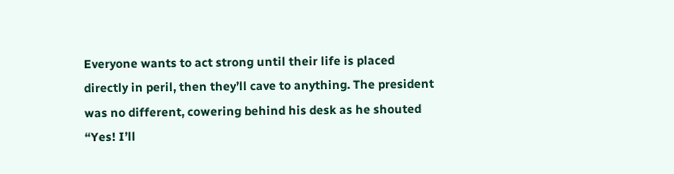Everyone wants to act strong until their life is placed directly in peril, then they’ll cave to anything. The president was no different, cowering behind his desk as he shouted “Yes! I’ll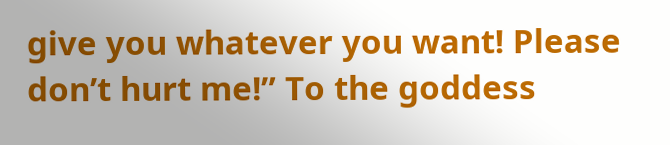give you whatever you want! Please don’t hurt me!” To the goddess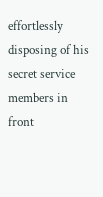effortlessly disposing of his secret service members in front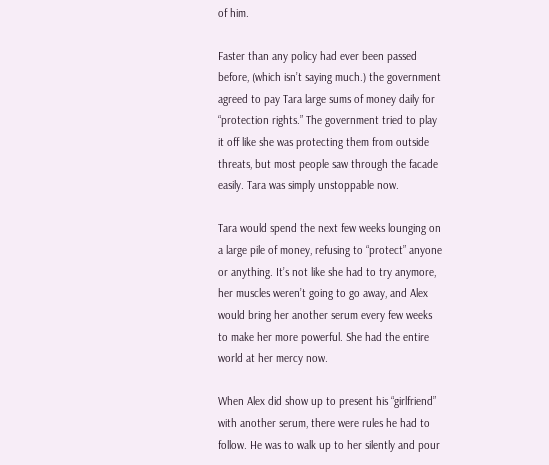of him.

Faster than any policy had ever been passed before, (which isn’t saying much.) the government agreed to pay Tara large sums of money daily for “protection rights.” The government tried to play it off like she was protecting them from outside threats, but most people saw through the facade easily. Tara was simply unstoppable now.

Tara would spend the next few weeks lounging on a large pile of money, refusing to “protect” anyone or anything. It’s not like she had to try anymore, her muscles weren’t going to go away, and Alex would bring her another serum every few weeks to make her more powerful. She had the entire world at her mercy now.

When Alex did show up to present his “girlfriend” with another serum, there were rules he had to follow. He was to walk up to her silently and pour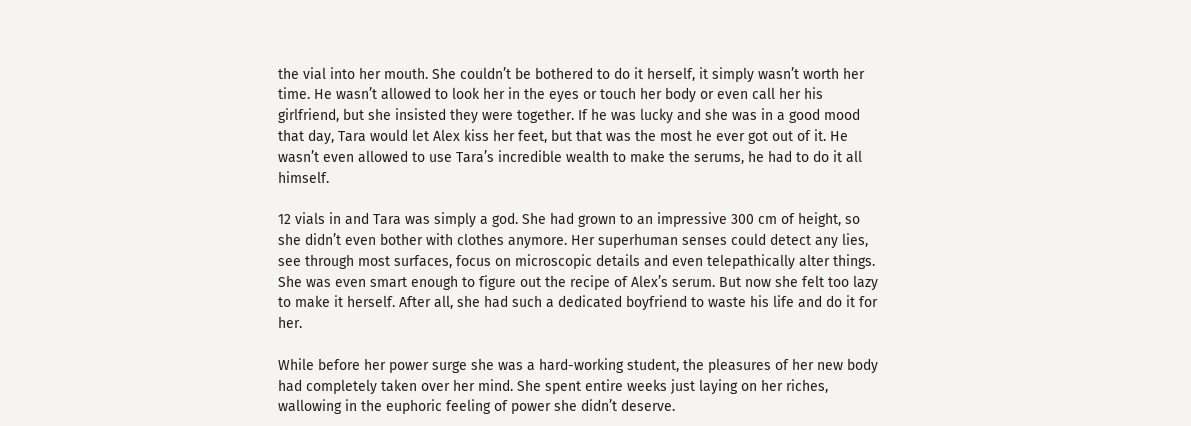the vial into her mouth. She couldn’t be bothered to do it herself, it simply wasn’t worth her time. He wasn’t allowed to look her in the eyes or touch her body or even call her his girlfriend, but she insisted they were together. If he was lucky and she was in a good mood that day, Tara would let Alex kiss her feet, but that was the most he ever got out of it. He wasn’t even allowed to use Tara’s incredible wealth to make the serums, he had to do it all himself.

12 vials in and Tara was simply a god. She had grown to an impressive 300 cm of height, so she didn’t even bother with clothes anymore. Her superhuman senses could detect any lies, see through most surfaces, focus on microscopic details and even telepathically alter things. She was even smart enough to figure out the recipe of Alex’s serum. But now she felt too lazy to make it herself. After all, she had such a dedicated boyfriend to waste his life and do it for her.

While before her power surge she was a hard-working student, the pleasures of her new body had completely taken over her mind. She spent entire weeks just laying on her riches, wallowing in the euphoric feeling of power she didn’t deserve.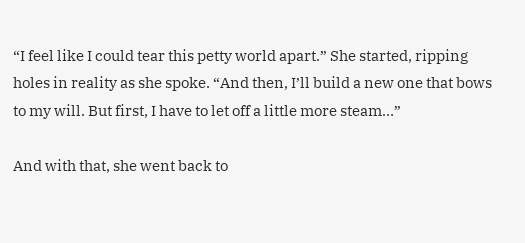“I feel like I could tear this petty world apart.” She started, ripping holes in reality as she spoke. “And then, I’ll build a new one that bows to my will. But first, I have to let off a little more steam…”

And with that, she went back to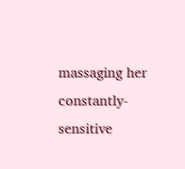massaging her constantly-sensitive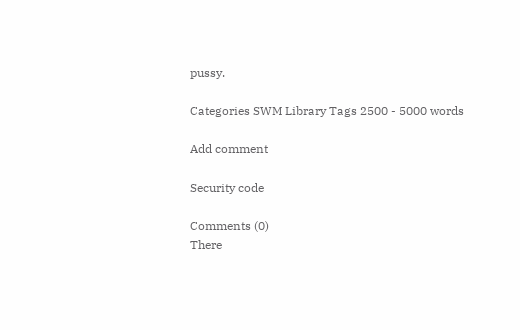pussy.

Categories SWM Library Tags 2500 - 5000 words

Add comment

Security code

Comments (0)
There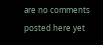are no comments posted here yet